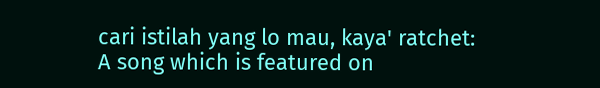cari istilah yang lo mau, kaya' ratchet:
A song which is featured on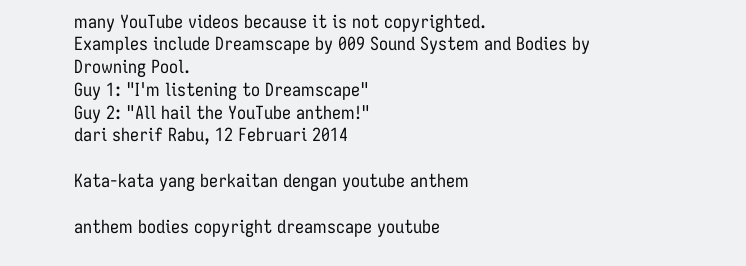many YouTube videos because it is not copyrighted.
Examples include Dreamscape by 009 Sound System and Bodies by Drowning Pool.
Guy 1: "I'm listening to Dreamscape"
Guy 2: "All hail the YouTube anthem!"
dari sherif Rabu, 12 Februari 2014

Kata-kata yang berkaitan dengan youtube anthem

anthem bodies copyright dreamscape youtube